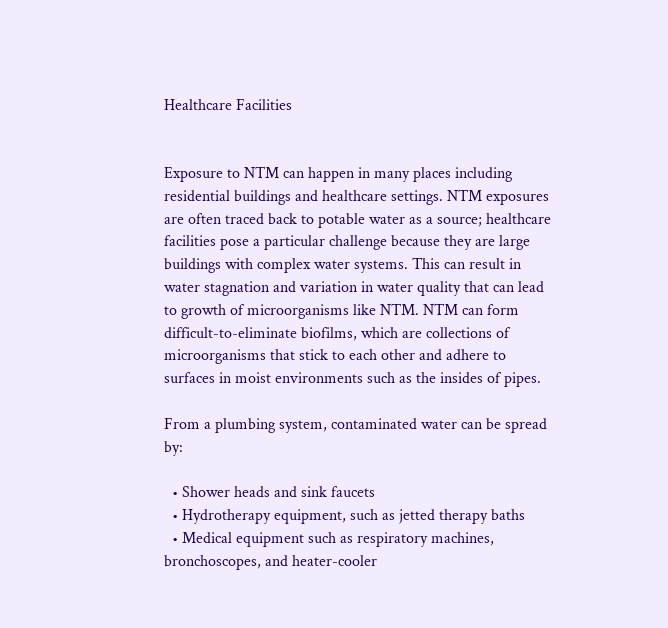Healthcare Facilities


Exposure to NTM can happen in many places including residential buildings and healthcare settings. NTM exposures are often traced back to potable water as a source; healthcare facilities pose a particular challenge because they are large buildings with complex water systems. This can result in water stagnation and variation in water quality that can lead to growth of microorganisms like NTM. NTM can form difficult-to-eliminate biofilms, which are collections of microorganisms that stick to each other and adhere to surfaces in moist environments such as the insides of pipes.

From a plumbing system, contaminated water can be spread by:

  • Shower heads and sink faucets
  • Hydrotherapy equipment, such as jetted therapy baths
  • Medical equipment such as respiratory machines, bronchoscopes, and heater-cooler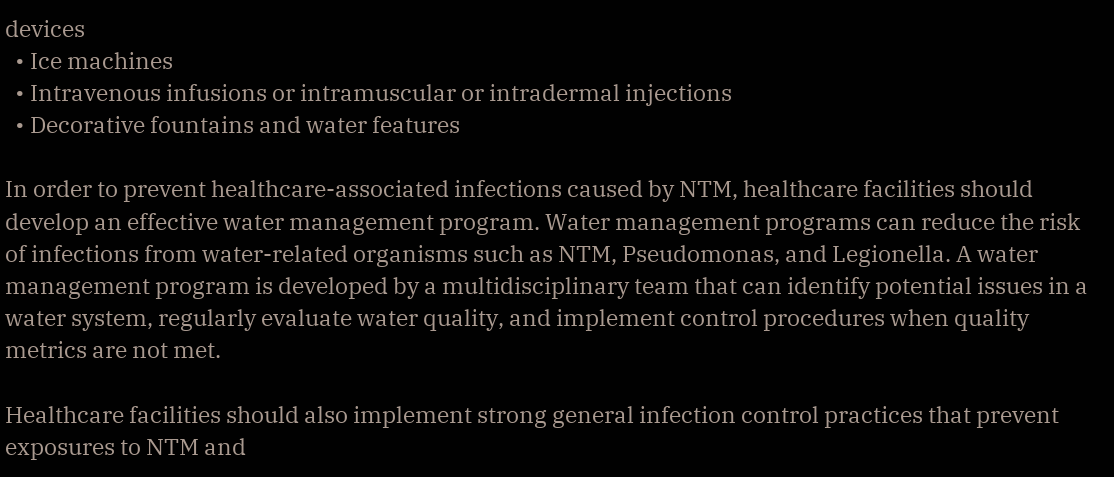devices
  • Ice machines
  • Intravenous infusions or intramuscular or intradermal injections
  • Decorative fountains and water features

In order to prevent healthcare-associated infections caused by NTM, healthcare facilities should develop an effective water management program. Water management programs can reduce the risk of infections from water-related organisms such as NTM, Pseudomonas, and Legionella. A water management program is developed by a multidisciplinary team that can identify potential issues in a water system, regularly evaluate water quality, and implement control procedures when quality metrics are not met.

Healthcare facilities should also implement strong general infection control practices that prevent exposures to NTM and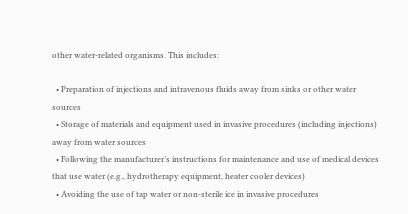other water-related organisms. This includes:

  • Preparation of injections and intravenous fluids away from sinks or other water sources
  • Storage of materials and equipment used in invasive procedures (including injections) away from water sources
  • Following the manufacturer’s instructions for maintenance and use of medical devices that use water (e.g., hydrotherapy equipment, heater cooler devices)
  • Avoiding the use of tap water or non-sterile ice in invasive procedures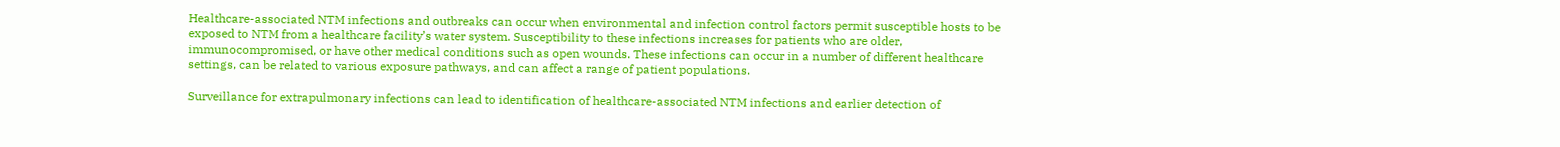Healthcare-associated NTM infections and outbreaks can occur when environmental and infection control factors permit susceptible hosts to be exposed to NTM from a healthcare facility’s water system. Susceptibility to these infections increases for patients who are older, immunocompromised, or have other medical conditions such as open wounds. These infections can occur in a number of different healthcare settings, can be related to various exposure pathways, and can affect a range of patient populations.

Surveillance for extrapulmonary infections can lead to identification of healthcare-associated NTM infections and earlier detection of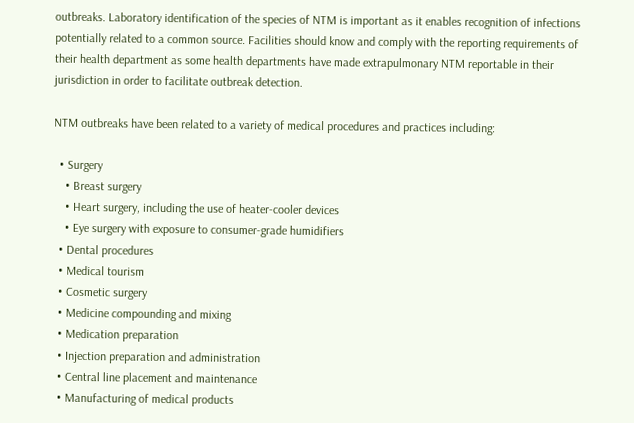outbreaks. Laboratory identification of the species of NTM is important as it enables recognition of infections potentially related to a common source. Facilities should know and comply with the reporting requirements of their health department as some health departments have made extrapulmonary NTM reportable in their jurisdiction in order to facilitate outbreak detection.

NTM outbreaks have been related to a variety of medical procedures and practices including:

  • Surgery
    • Breast surgery
    • Heart surgery, including the use of heater-cooler devices
    • Eye surgery with exposure to consumer-grade humidifiers
  • Dental procedures
  • Medical tourism
  • Cosmetic surgery
  • Medicine compounding and mixing
  • Medication preparation
  • Injection preparation and administration
  • Central line placement and maintenance
  • Manufacturing of medical products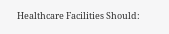Healthcare Facilities Should: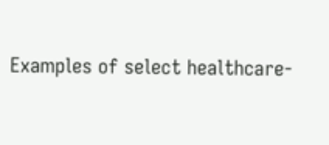Examples of select healthcare-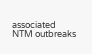associated NTM outbreaks